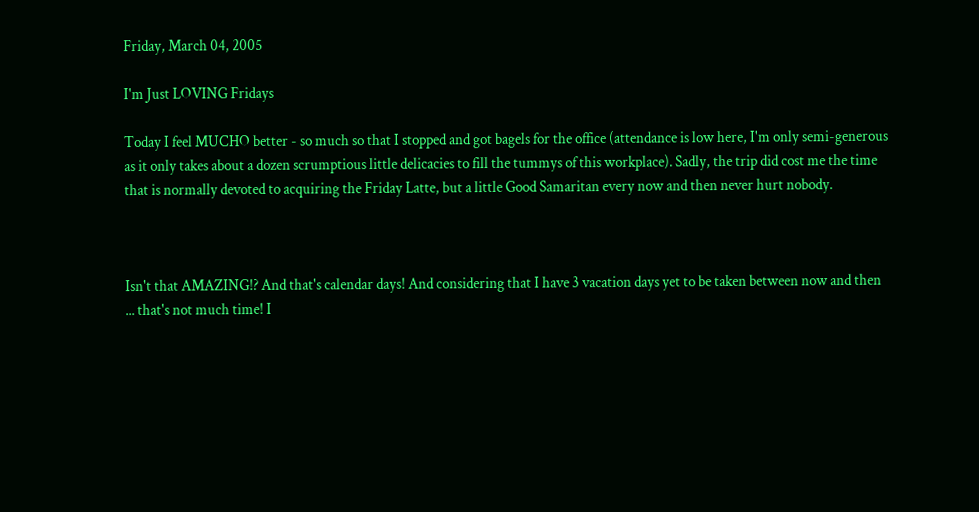Friday, March 04, 2005

I'm Just LOVING Fridays

Today I feel MUCHO better - so much so that I stopped and got bagels for the office (attendance is low here, I'm only semi-generous as it only takes about a dozen scrumptious little delicacies to fill the tummys of this workplace). Sadly, the trip did cost me the time that is normally devoted to acquiring the Friday Latte, but a little Good Samaritan every now and then never hurt nobody.



Isn't that AMAZING!? And that's calendar days! And considering that I have 3 vacation days yet to be taken between now and then ... that's not much time! I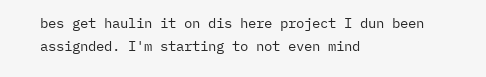bes get haulin it on dis here project I dun been assignded. I'm starting to not even mind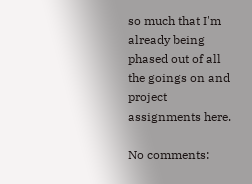so much that I'm already being phased out of all the goings on and project assignments here.

No comments: